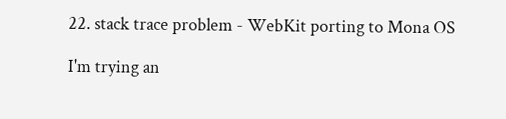22. stack trace problem - WebKit porting to Mona OS

I'm trying an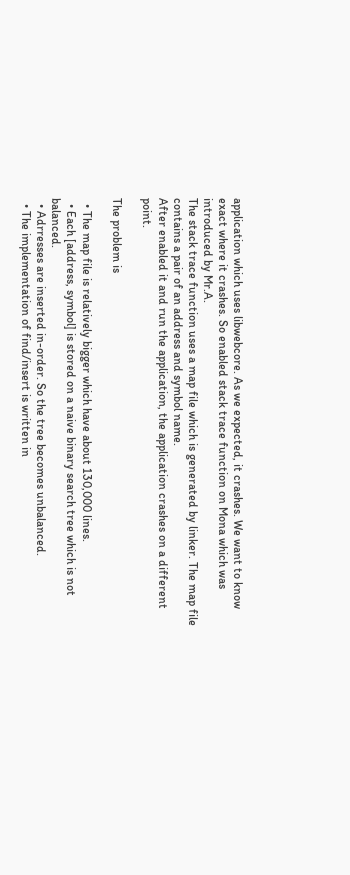application which uses libwebcore. As we expected, it crashes. We want to know exact where it crashes. So enabled stack trace function on Mona which was introduced by Mr.A.
The stack trace function uses a map file which is generated by linker. The map file contains a pair of an address and symbol name.
After enabled it and run the application, the application crashes on a different point.

The problem is

  • The map file is relatively bigger which have about 130,000 lines.
  • Each [address, symbol] is stored on a naive binary search tree which is not balanced.
  • Adrresses are inserted in-order. So the tree becomes unbalanced.
  • The implementation of find/insert is written in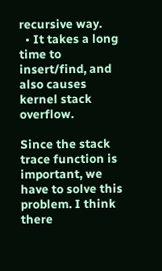recursive way.
  • It takes a long time to insert/find, and also causes kernel stack overflow.

Since the stack trace function is important, we have to solve this problem. I think there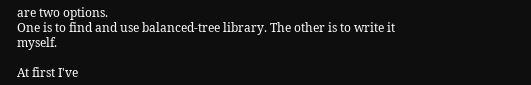are two options.
One is to find and use balanced-tree library. The other is to write it myself.

At first I've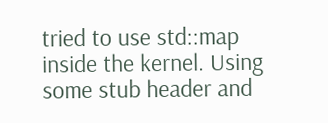tried to use std::map inside the kernel. Using some stub header and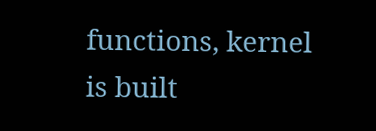functions, kernel is built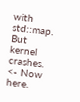with std::map.
But kernel crashes. <- Now here.